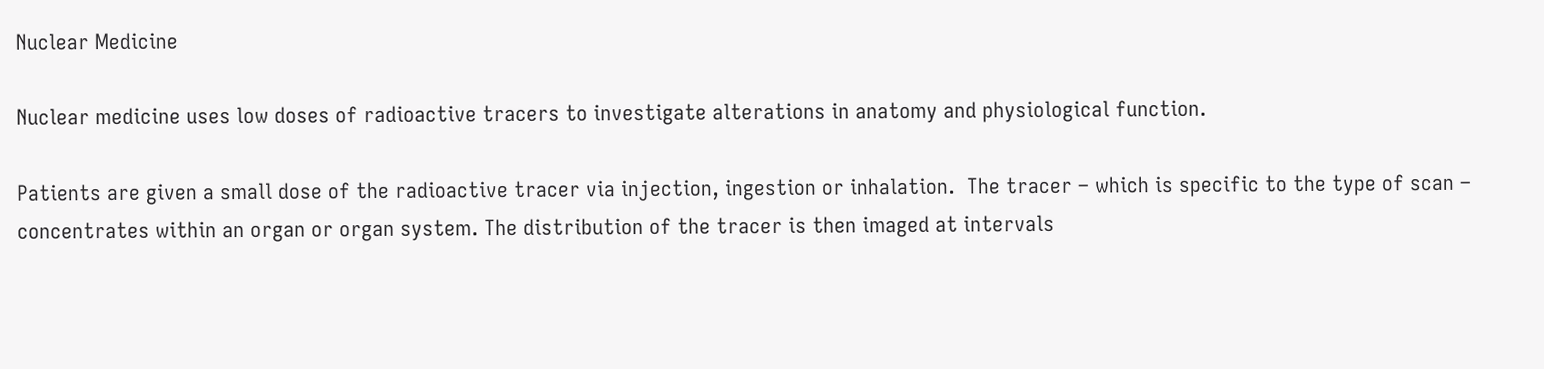Nuclear Medicine

Nuclear medicine uses low doses of radioactive tracers to investigate alterations in anatomy and physiological function.

Patients are given a small dose of the radioactive tracer via injection, ingestion or inhalation.  The tracer – which is specific to the type of scan – concentrates within an organ or organ system. The distribution of the tracer is then imaged at intervals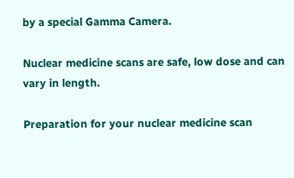by a special Gamma Camera.

Nuclear medicine scans are safe, low dose and can vary in length.

Preparation for your nuclear medicine scan